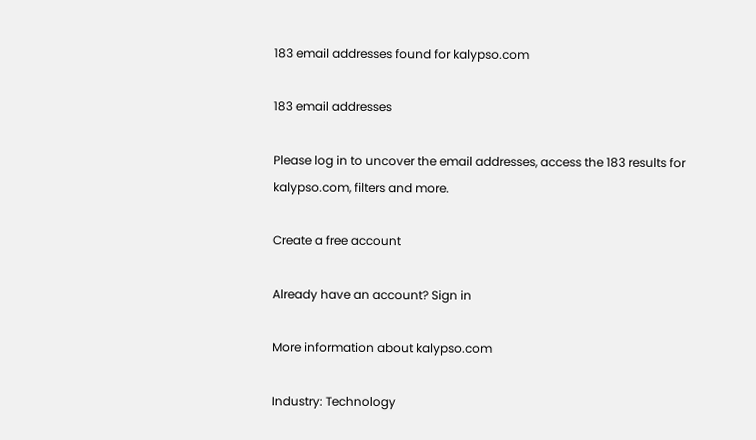183 email addresses found for kalypso.com

183 email addresses

Please log in to uncover the email addresses, access the 183 results for kalypso.com, filters and more.

Create a free account

Already have an account? Sign in

More information about kalypso.com

Industry: Technology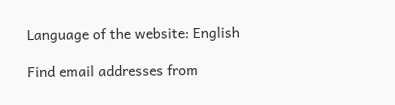Language of the website: English

Find email addresses from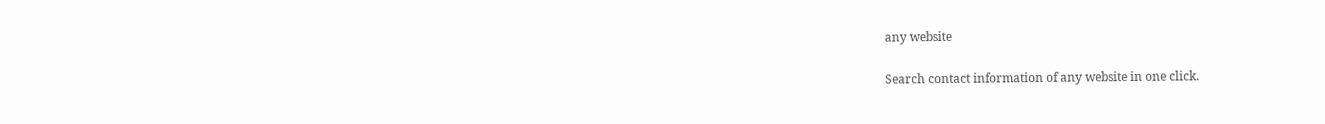any website

Search contact information of any website in one click.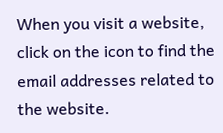When you visit a website, click on the icon to find the email addresses related to the website.